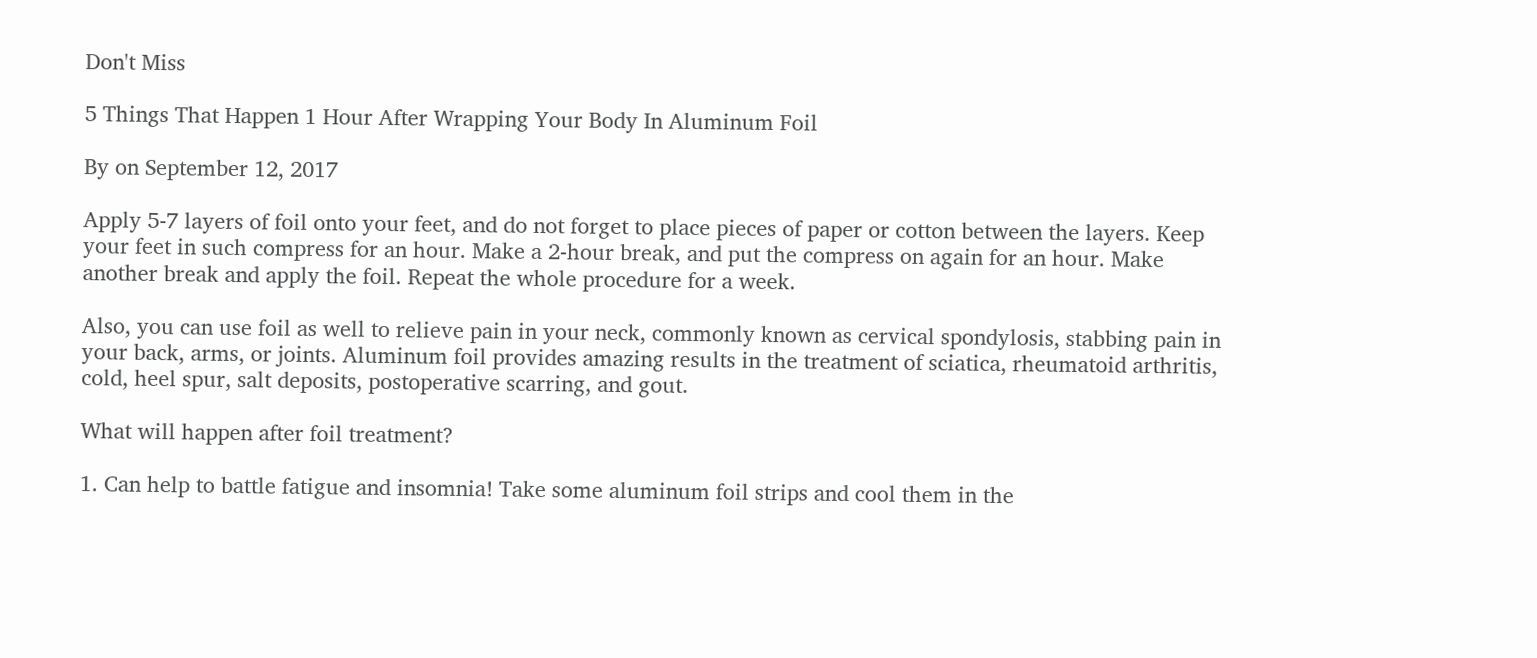Don't Miss

5 Things That Happen 1 Hour After Wrapping Your Body In Aluminum Foil

By on September 12, 2017

Apply 5-7 layers of foil onto your feet, and do not forget to place pieces of paper or cotton between the layers. Keep your feet in such compress for an hour. Make a 2-hour break, and put the compress on again for an hour. Make another break and apply the foil. Repeat the whole procedure for a week.

Also, you can use foil as well to relieve pain in your neck, commonly known as cervical spondylosis, stabbing pain in your back, arms, or joints. Aluminum foil provides amazing results in the treatment of sciatica, rheumatoid arthritis, cold, heel spur, salt deposits, postoperative scarring, and gout.

What will happen after foil treatment?

1. Can help to battle fatigue and insomnia! Take some aluminum foil strips and cool them in the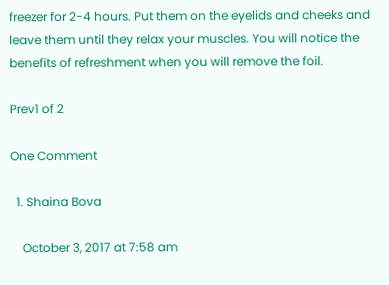freezer for 2-4 hours. Put them on the eyelids and cheeks and leave them until they relax your muscles. You will notice the benefits of refreshment when you will remove the foil.

Prev1 of 2

One Comment

  1. Shaina Bova

    October 3, 2017 at 7:58 am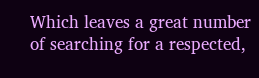Which leaves a great number of searching for a respected,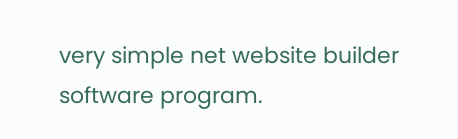very simple net website builder software program.